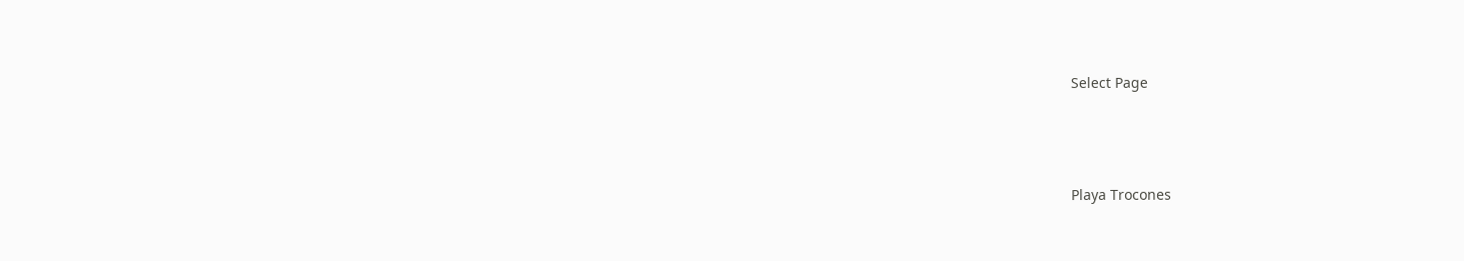Select Page



Playa Trocones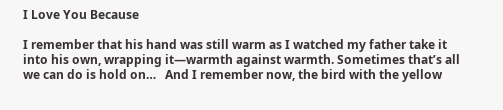I Love You Because

I remember that his hand was still warm as I watched my father take it into his own, wrapping it—warmth against warmth. Sometimes that’s all we can do is hold on…   And I remember now, the bird with the yellow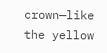crown—like the yellow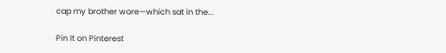cap my brother wore—which sat in the...

Pin It on Pinterest